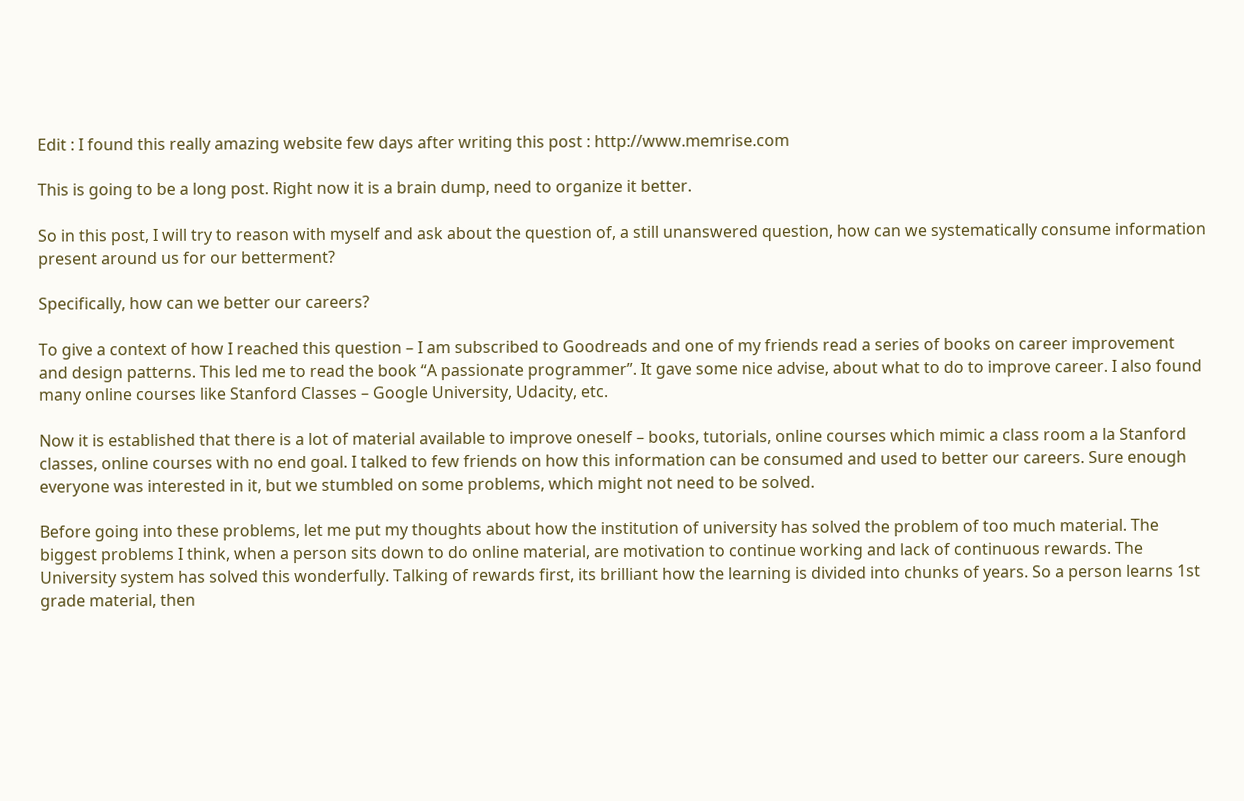Edit : I found this really amazing website few days after writing this post : http://www.memrise.com

This is going to be a long post. Right now it is a brain dump, need to organize it better.

So in this post, I will try to reason with myself and ask about the question of, a still unanswered question, how can we systematically consume information present around us for our betterment?

Specifically, how can we better our careers?

To give a context of how I reached this question – I am subscribed to Goodreads and one of my friends read a series of books on career improvement and design patterns. This led me to read the book “A passionate programmer”. It gave some nice advise, about what to do to improve career. I also found many online courses like Stanford Classes – Google University, Udacity, etc.

Now it is established that there is a lot of material available to improve oneself – books, tutorials, online courses which mimic a class room a la Stanford classes, online courses with no end goal. I talked to few friends on how this information can be consumed and used to better our careers. Sure enough everyone was interested in it, but we stumbled on some problems, which might not need to be solved.

Before going into these problems, let me put my thoughts about how the institution of university has solved the problem of too much material. The biggest problems I think, when a person sits down to do online material, are motivation to continue working and lack of continuous rewards. The University system has solved this wonderfully. Talking of rewards first, its brilliant how the learning is divided into chunks of years. So a person learns 1st grade material, then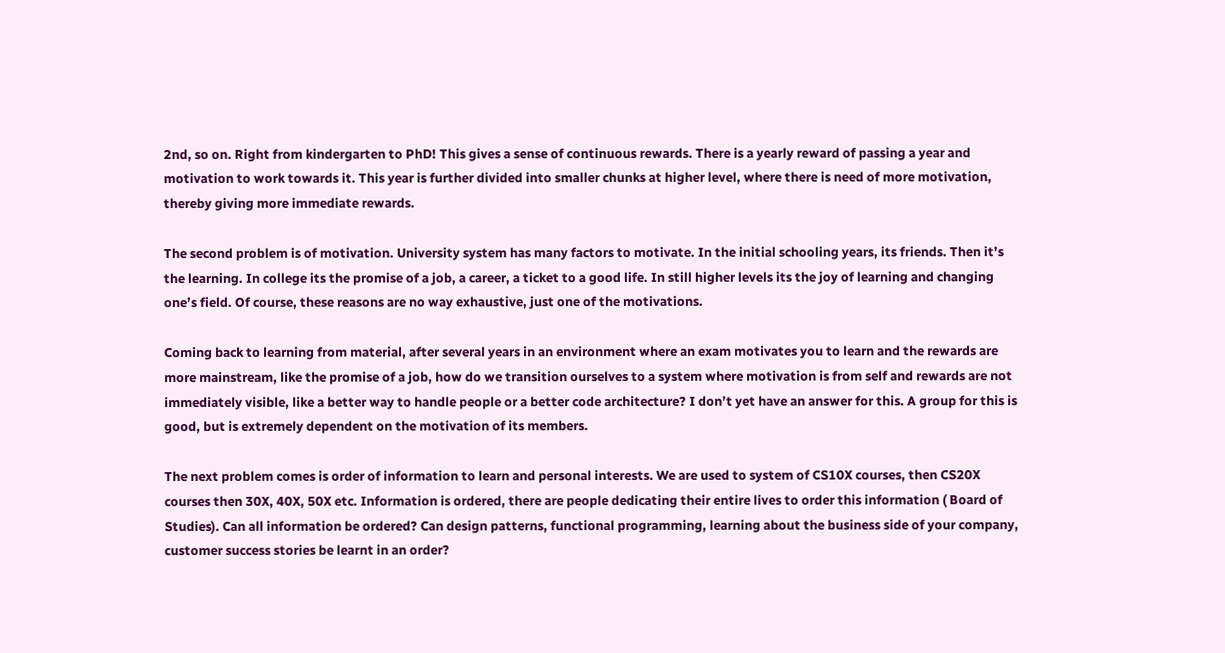2nd, so on. Right from kindergarten to PhD! This gives a sense of continuous rewards. There is a yearly reward of passing a year and motivation to work towards it. This year is further divided into smaller chunks at higher level, where there is need of more motivation, thereby giving more immediate rewards.

The second problem is of motivation. University system has many factors to motivate. In the initial schooling years, its friends. Then it’s the learning. In college its the promise of a job, a career, a ticket to a good life. In still higher levels its the joy of learning and changing one’s field. Of course, these reasons are no way exhaustive, just one of the motivations.

Coming back to learning from material, after several years in an environment where an exam motivates you to learn and the rewards are more mainstream, like the promise of a job, how do we transition ourselves to a system where motivation is from self and rewards are not immediately visible, like a better way to handle people or a better code architecture? I don’t yet have an answer for this. A group for this is good, but is extremely dependent on the motivation of its members.

The next problem comes is order of information to learn and personal interests. We are used to system of CS10X courses, then CS20X courses then 30X, 40X, 50X etc. Information is ordered, there are people dedicating their entire lives to order this information ( Board of Studies). Can all information be ordered? Can design patterns, functional programming, learning about the business side of your company, customer success stories be learnt in an order?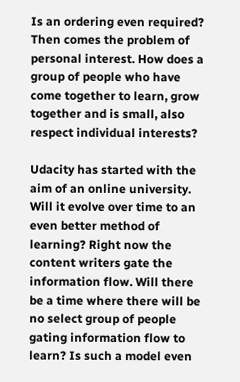Is an ordering even required? Then comes the problem of personal interest. How does a group of people who have come together to learn, grow together and is small, also respect individual interests?

Udacity has started with the aim of an online university. Will it evolve over time to an even better method of learning? Right now the content writers gate the information flow. Will there be a time where there will be no select group of people gating information flow to learn? Is such a model even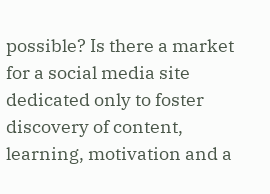possible? Is there a market for a social media site dedicated only to foster discovery of content, learning, motivation and a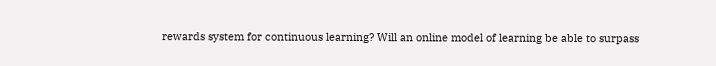rewards system for continuous learning? Will an online model of learning be able to surpass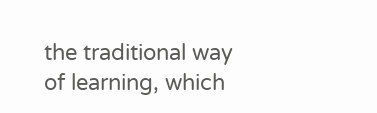the traditional way of learning, which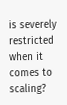is severely restricted when it comes to scaling?